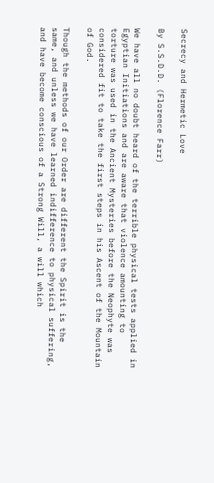Secrecy and Hermetic Love

By S.S.D.D. (Florence Farr)

We have all no doubt heard of the terrible physical tests applied in Egyptian Initiations and are aware that violence amounting to torture was used in the Ancient Mysteries before the Neophyte was considered fit to take the first steps in his Ascent of the Mountain of God.

Though the methods of our Order are different the Spirit is the same, and unless we have learned indifference to physical suffering, and have become conscious of a Strong Will, a will which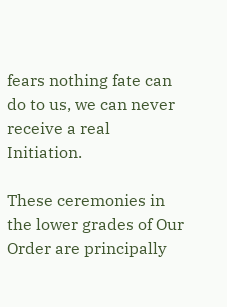fears nothing fate can do to us, we can never receive a real Initiation.

These ceremonies in the lower grades of Our Order are principally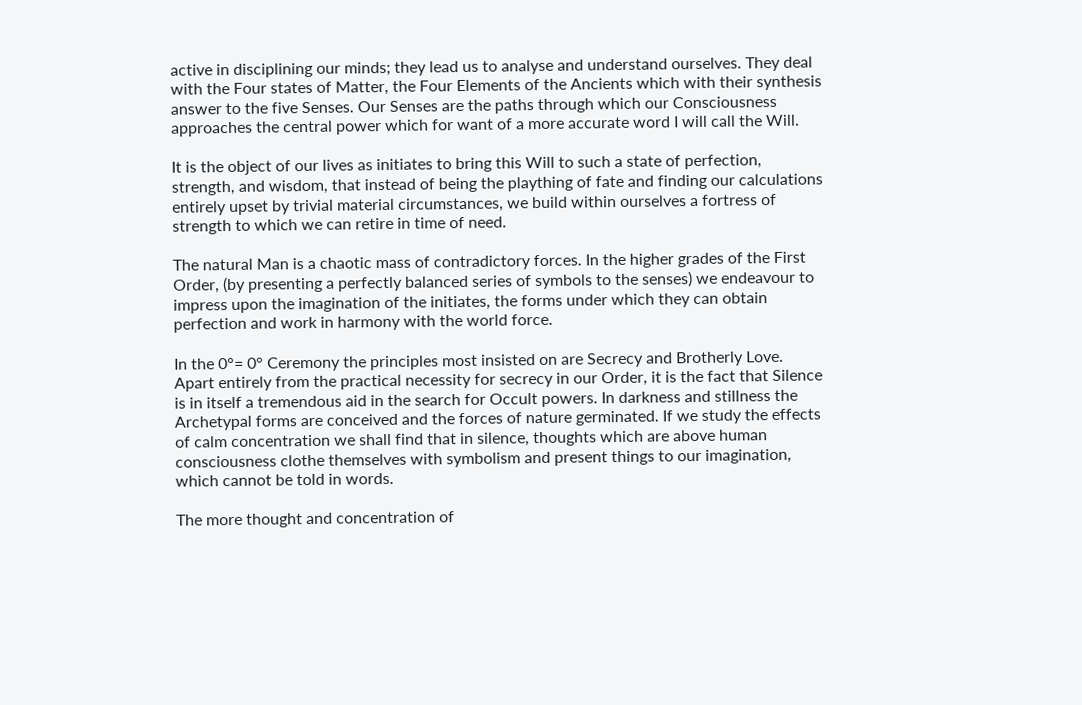active in disciplining our minds; they lead us to analyse and understand ourselves. They deal with the Four states of Matter, the Four Elements of the Ancients which with their synthesis answer to the five Senses. Our Senses are the paths through which our Consciousness approaches the central power which for want of a more accurate word I will call the Will.

It is the object of our lives as initiates to bring this Will to such a state of perfection, strength, and wisdom, that instead of being the plaything of fate and finding our calculations entirely upset by trivial material circumstances, we build within ourselves a fortress of strength to which we can retire in time of need.

The natural Man is a chaotic mass of contradictory forces. In the higher grades of the First Order, (by presenting a perfectly balanced series of symbols to the senses) we endeavour to impress upon the imagination of the initiates, the forms under which they can obtain perfection and work in harmony with the world force.

In the 0°= 0° Ceremony the principles most insisted on are Secrecy and Brotherly Love. Apart entirely from the practical necessity for secrecy in our Order, it is the fact that Silence is in itself a tremendous aid in the search for Occult powers. In darkness and stillness the Archetypal forms are conceived and the forces of nature germinated. If we study the effects of calm concentration we shall find that in silence, thoughts which are above human consciousness clothe themselves with symbolism and present things to our imagination, which cannot be told in words.

The more thought and concentration of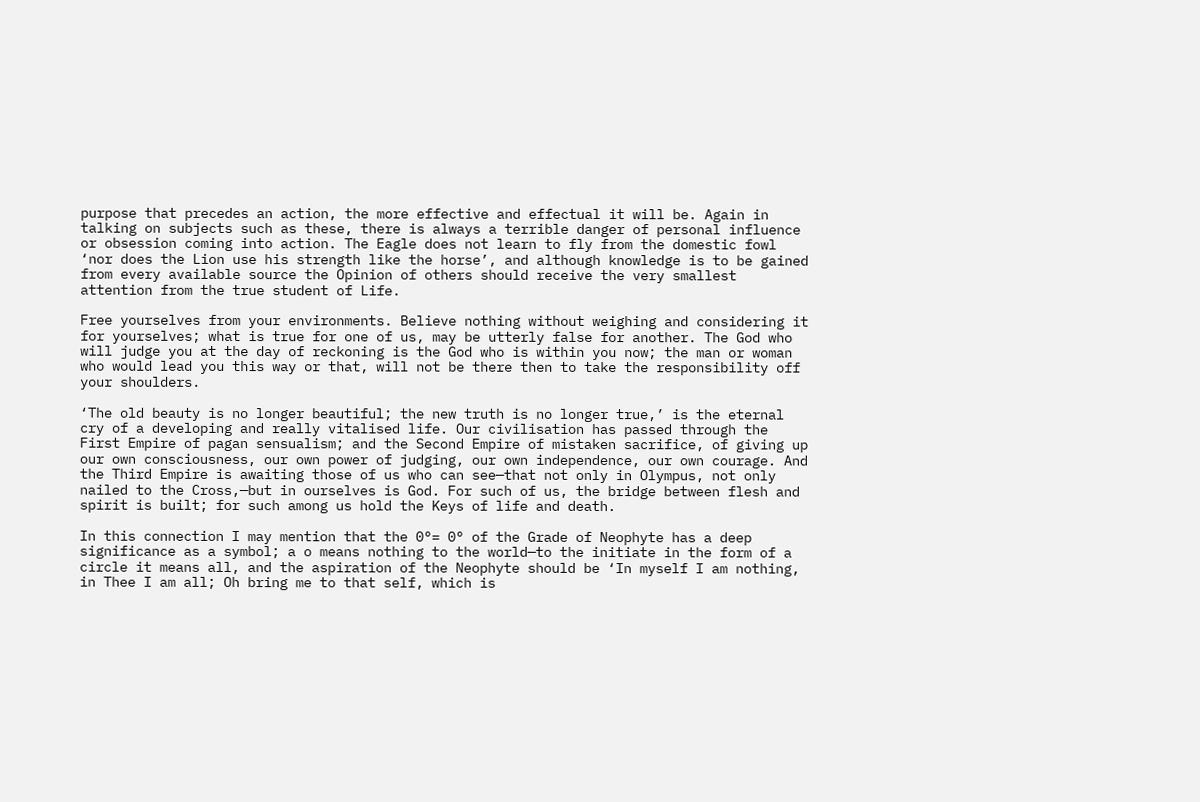purpose that precedes an action, the more effective and effectual it will be. Again in talking on subjects such as these, there is always a terrible danger of personal influence or obsession coming into action. The Eagle does not learn to fly from the domestic fowl ‘nor does the Lion use his strength like the horse’, and although knowledge is to be gained from every available source the Opinion of others should receive the very smallest attention from the true student of Life.

Free yourselves from your environments. Believe nothing without weighing and considering it for yourselves; what is true for one of us, may be utterly false for another. The God who will judge you at the day of reckoning is the God who is within you now; the man or woman who would lead you this way or that, will not be there then to take the responsibility off your shoulders.

‘The old beauty is no longer beautiful; the new truth is no longer true,’ is the eternal cry of a developing and really vitalised life. Our civilisation has passed through the First Empire of pagan sensualism; and the Second Empire of mistaken sacrifice, of giving up our own consciousness, our own power of judging, our own independence, our own courage. And the Third Empire is awaiting those of us who can see—that not only in Olympus, not only nailed to the Cross,—but in ourselves is God. For such of us, the bridge between flesh and spirit is built; for such among us hold the Keys of life and death.

In this connection I may mention that the 0°= 0° of the Grade of Neophyte has a deep significance as a symbol; a o means nothing to the world—to the initiate in the form of a circle it means all, and the aspiration of the Neophyte should be ‘In myself I am nothing, in Thee I am all; Oh bring me to that self, which is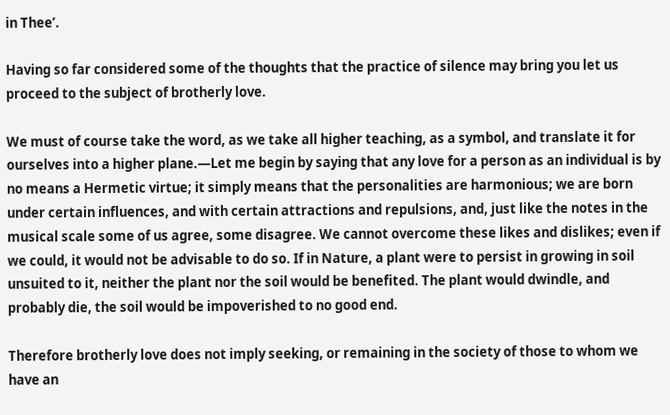in Thee’.

Having so far considered some of the thoughts that the practice of silence may bring you let us proceed to the subject of brotherly love.

We must of course take the word, as we take all higher teaching, as a symbol, and translate it for ourselves into a higher plane.—Let me begin by saying that any love for a person as an individual is by no means a Hermetic virtue; it simply means that the personalities are harmonious; we are born under certain influences, and with certain attractions and repulsions, and, just like the notes in the musical scale some of us agree, some disagree. We cannot overcome these likes and dislikes; even if we could, it would not be advisable to do so. If in Nature, a plant were to persist in growing in soil unsuited to it, neither the plant nor the soil would be benefited. The plant would dwindle, and probably die, the soil would be impoverished to no good end.

Therefore brotherly love does not imply seeking, or remaining in the society of those to whom we have an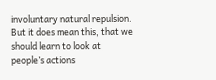involuntary natural repulsion. But it does mean this, that we should learn to look at people’s actions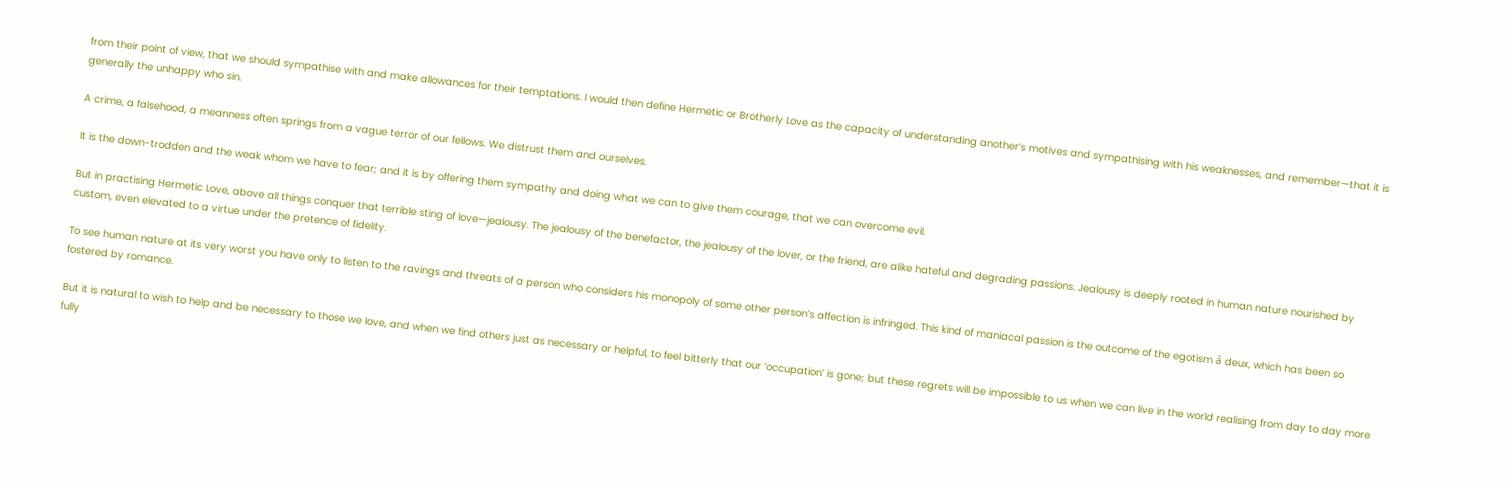from their point of view, that we should sympathise with and make allowances for their temptations. I would then define Hermetic or Brotherly Love as the capacity of understanding another’s motives and sympathising with his weaknesses, and remember—that it is generally the unhappy who sin.

A crime, a falsehood, a meanness often springs from a vague terror of our fellows. We distrust them and ourselves.

It is the down-trodden and the weak whom we have to fear; and it is by offering them sympathy and doing what we can to give them courage, that we can overcome evil.

But in practising Hermetic Love, above all things conquer that terrible sting of love—jealousy. The jealousy of the benefactor, the jealousy of the lover, or the friend, are alike hateful and degrading passions. Jealousy is deeply rooted in human nature nourished by custom, even elevated to a virtue under the pretence of fidelity.

To see human nature at its very worst you have only to listen to the ravings and threats of a person who considers his monopoly of some other person’s affection is infringed. This kind of maniacal passion is the outcome of the egotism á deux, which has been so fostered by romance.

But it is natural to wish to help and be necessary to those we love, and when we find others just as necessary or helpful, to feel bitterly that our ‘occupation’ is gone; but these regrets will be impossible to us when we can live in the world realising from day to day more fully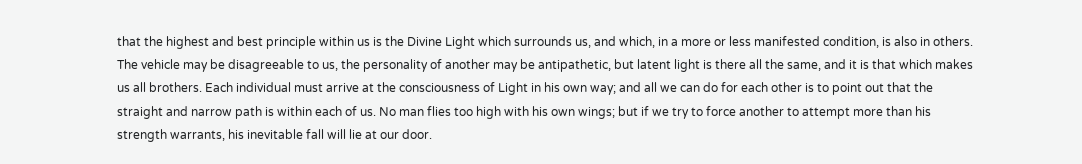that the highest and best principle within us is the Divine Light which surrounds us, and which, in a more or less manifested condition, is also in others. The vehicle may be disagreeable to us, the personality of another may be antipathetic, but latent light is there all the same, and it is that which makes us all brothers. Each individual must arrive at the consciousness of Light in his own way; and all we can do for each other is to point out that the straight and narrow path is within each of us. No man flies too high with his own wings; but if we try to force another to attempt more than his strength warrants, his inevitable fall will lie at our door.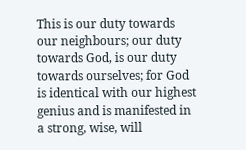This is our duty towards our neighbours; our duty towards God, is our duty towards ourselves; for God is identical with our highest genius and is manifested in a strong, wise, will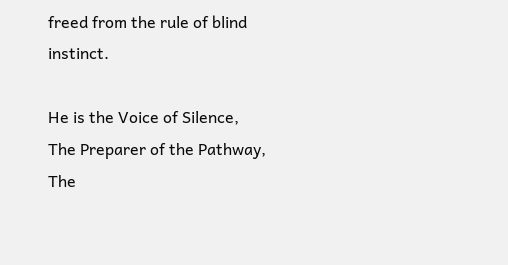freed from the rule of blind instinct.

He is the Voice of Silence,
The Preparer of the Pathway,
The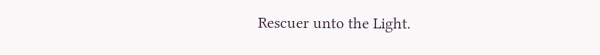Rescuer unto the Light.